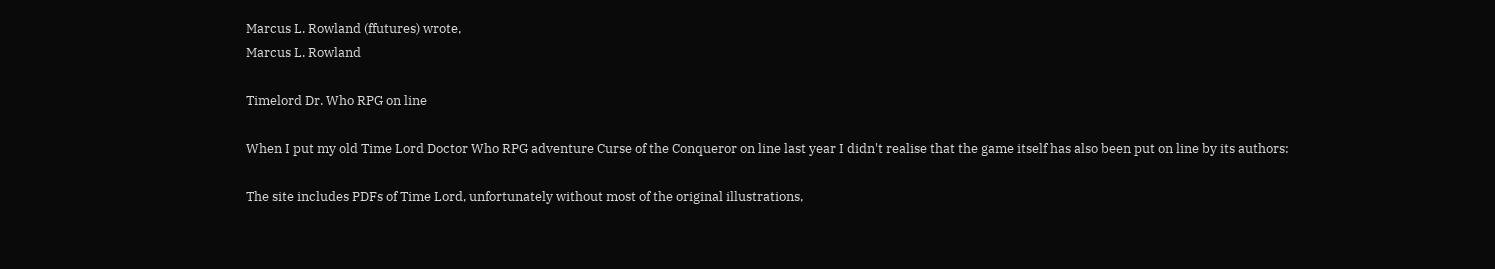Marcus L. Rowland (ffutures) wrote,
Marcus L. Rowland

Timelord Dr. Who RPG on line

When I put my old Time Lord Doctor Who RPG adventure Curse of the Conqueror on line last year I didn't realise that the game itself has also been put on line by its authors:

The site includes PDFs of Time Lord, unfortunately without most of the original illustrations,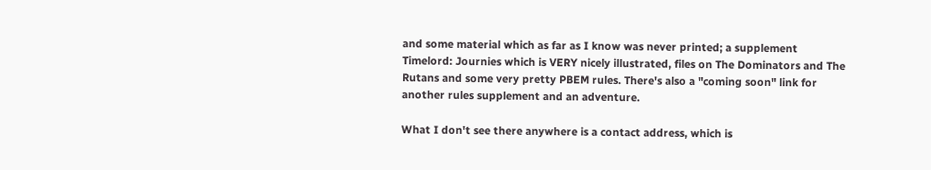and some material which as far as I know was never printed; a supplement Timelord: Journies which is VERY nicely illustrated, files on The Dominators and The Rutans and some very pretty PBEM rules. There's also a "coming soon" link for another rules supplement and an adventure.

What I don't see there anywhere is a contact address, which is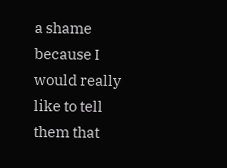a shame because I would really like to tell them that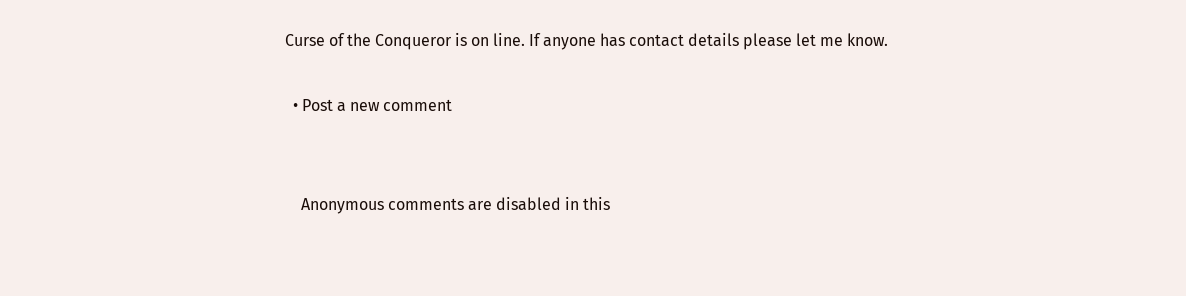Curse of the Conqueror is on line. If anyone has contact details please let me know.

  • Post a new comment


    Anonymous comments are disabled in this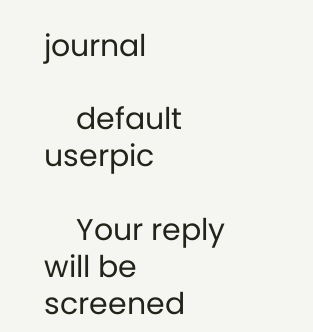journal

    default userpic

    Your reply will be screened